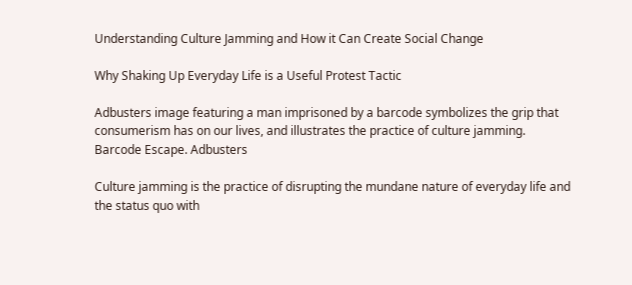Understanding Culture Jamming and How it Can Create Social Change

Why Shaking Up Everyday Life is a Useful Protest Tactic

Adbusters image featuring a man imprisoned by a barcode symbolizes the grip that consumerism has on our lives, and illustrates the practice of culture jamming.
Barcode Escape. Adbusters

Culture jamming is the practice of disrupting the mundane nature of everyday life and the status quo with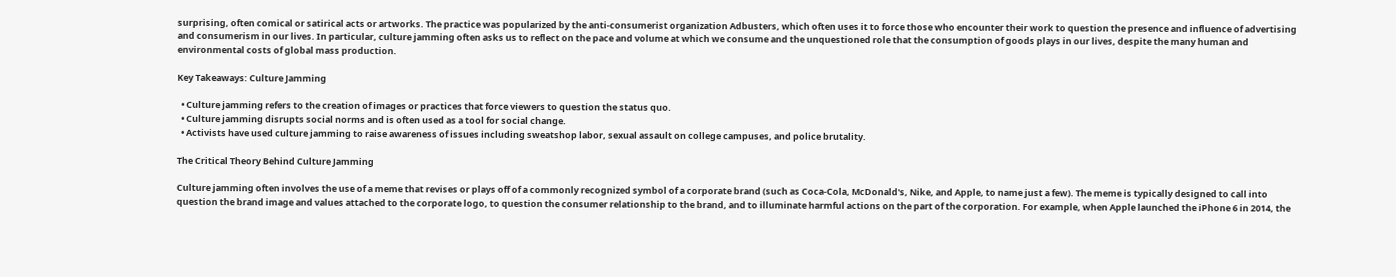surprising, often comical or satirical acts or artworks. The practice was popularized by the anti-consumerist organization Adbusters, which often uses it to force those who encounter their work to question the presence and influence of advertising and consumerism in our lives. In particular, culture jamming often asks us to reflect on the pace and volume at which we consume and the unquestioned role that the consumption of goods plays in our lives, despite the many human and environmental costs of global mass production.

Key Takeaways: Culture Jamming

  • Culture jamming refers to the creation of images or practices that force viewers to question the status quo.
  • Culture jamming disrupts social norms and is often used as a tool for social change.
  • Activists have used culture jamming to raise awareness of issues including sweatshop labor, sexual assault on college campuses, and police brutality.

The Critical Theory Behind Culture Jamming

Culture jamming often involves the use of a meme that revises or plays off of a commonly recognized symbol of a corporate brand (such as Coca-Cola, McDonald's, Nike, and Apple, to name just a few). The meme is typically designed to call into question the brand image and values attached to the corporate logo, to question the consumer relationship to the brand, and to illuminate harmful actions on the part of the corporation. For example, when Apple launched the iPhone 6 in 2014, the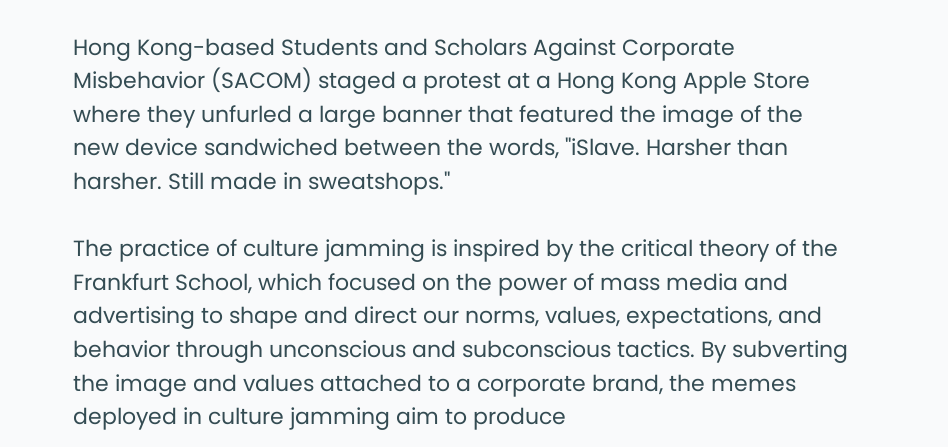Hong Kong-based Students and Scholars Against Corporate Misbehavior (SACOM) staged a protest at a Hong Kong Apple Store where they unfurled a large banner that featured the image of the new device sandwiched between the words, "iSlave. Harsher than harsher. Still made in sweatshops."

The practice of culture jamming is inspired by the critical theory of the Frankfurt School, which focused on the power of mass media and advertising to shape and direct our norms, values, expectations, and behavior through unconscious and subconscious tactics. By subverting the image and values attached to a corporate brand, the memes deployed in culture jamming aim to produce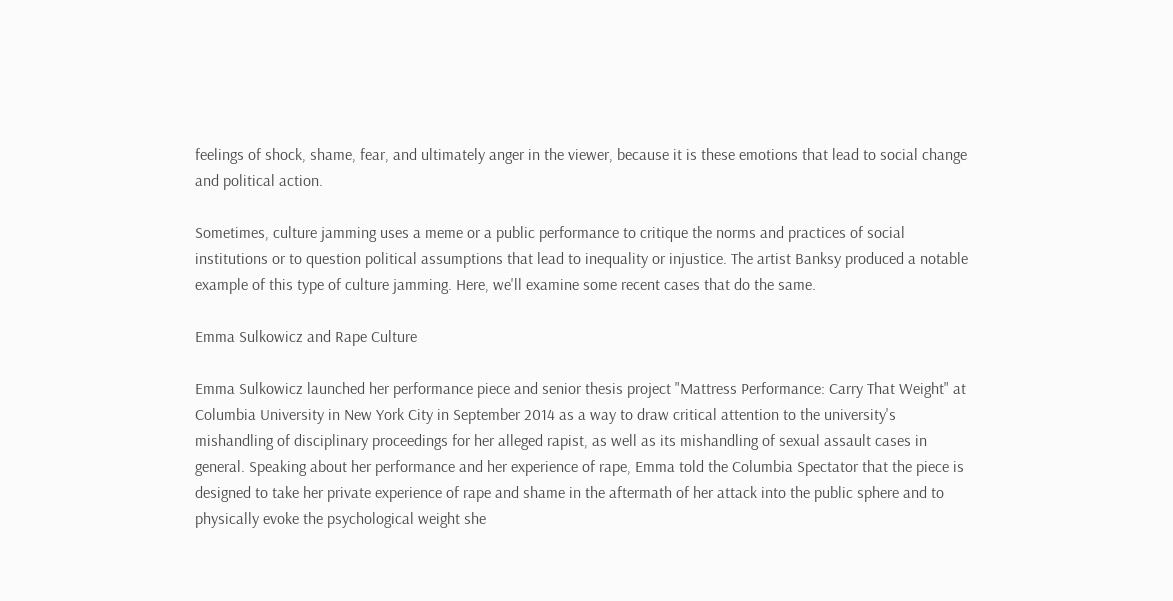feelings of shock, shame, fear, and ultimately anger in the viewer, because it is these emotions that lead to social change and political action.

Sometimes, culture jamming uses a meme or a public performance to critique the norms and practices of social institutions or to question political assumptions that lead to inequality or injustice. The artist Banksy produced a notable example of this type of culture jamming. Here, we'll examine some recent cases that do the same.

Emma Sulkowicz and Rape Culture

Emma Sulkowicz launched her performance piece and senior thesis project "Mattress Performance: Carry That Weight" at Columbia University in New York City in September 2014 as a way to draw critical attention to the university's mishandling of disciplinary proceedings for her alleged rapist, as well as its mishandling of sexual assault cases in general. Speaking about her performance and her experience of rape, Emma told the Columbia Spectator that the piece is designed to take her private experience of rape and shame in the aftermath of her attack into the public sphere and to physically evoke the psychological weight she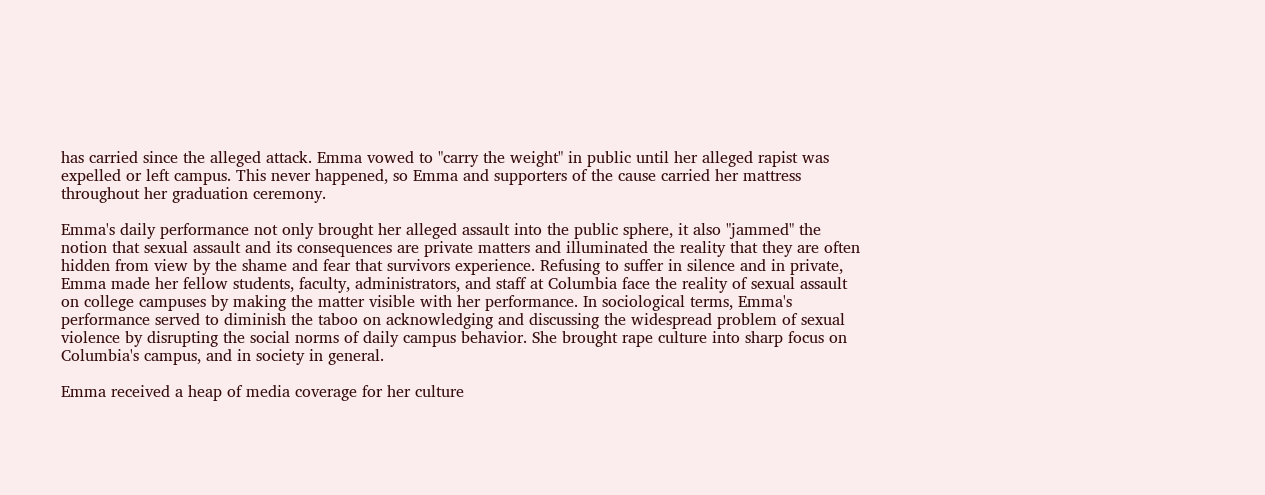has carried since the alleged attack. Emma vowed to "carry the weight" in public until her alleged rapist was expelled or left campus. This never happened, so Emma and supporters of the cause carried her mattress throughout her graduation ceremony.

Emma's daily performance not only brought her alleged assault into the public sphere, it also "jammed" the notion that sexual assault and its consequences are private matters and illuminated the reality that they are often hidden from view by the shame and fear that survivors experience. Refusing to suffer in silence and in private, Emma made her fellow students, faculty, administrators, and staff at Columbia face the reality of sexual assault on college campuses by making the matter visible with her performance. In sociological terms, Emma's performance served to diminish the taboo on acknowledging and discussing the widespread problem of sexual violence by disrupting the social norms of daily campus behavior. She brought rape culture into sharp focus on Columbia's campus, and in society in general.

Emma received a heap of media coverage for her culture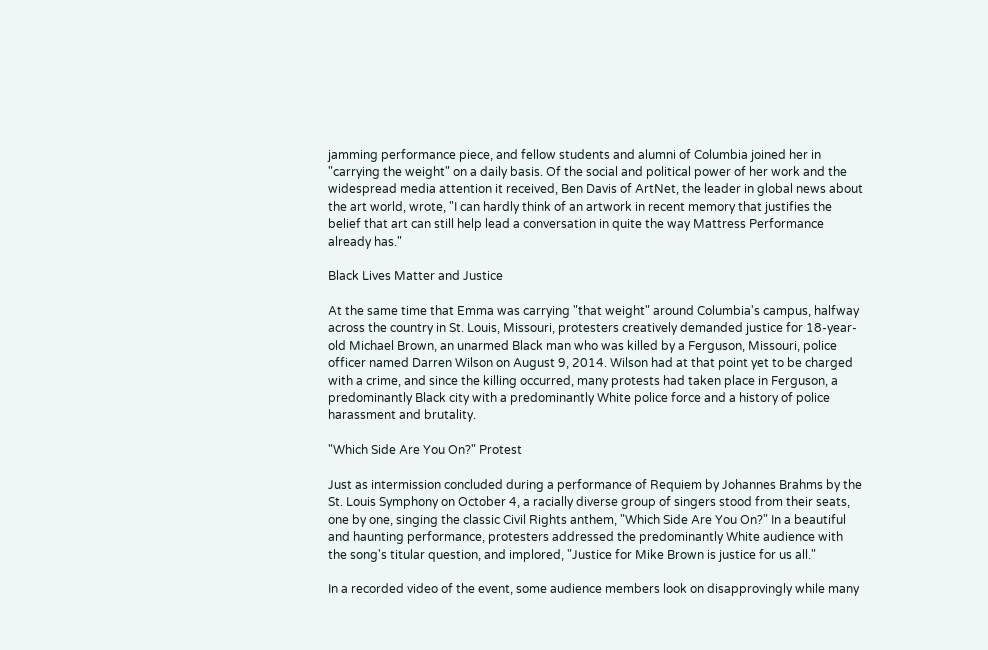jamming performance piece, and fellow students and alumni of Columbia joined her in "carrying the weight" on a daily basis. Of the social and political power of her work and the widespread media attention it received, Ben Davis of ArtNet, the leader in global news about the art world, wrote, "I can hardly think of an artwork in recent memory that justifies the belief that art can still help lead a conversation in quite the way Mattress Performance already has."

Black Lives Matter and Justice

At the same time that Emma was carrying "that weight" around Columbia's campus, halfway across the country in St. Louis, Missouri, protesters creatively demanded justice for 18-year-old Michael Brown, an unarmed Black man who was killed by a Ferguson, Missouri, police officer named Darren Wilson on August 9, 2014. Wilson had at that point yet to be charged with a crime, and since the killing occurred, many protests had taken place in Ferguson, a predominantly Black city with a predominantly White police force and a history of police harassment and brutality.

"Which Side Are You On?" Protest

Just as intermission concluded during a performance of Requiem by Johannes Brahms by the St. Louis Symphony on October 4, a racially diverse group of singers stood from their seats, one by one, singing the classic Civil Rights anthem, "Which Side Are You On?" In a beautiful and haunting performance, protesters addressed the predominantly White audience with the song's titular question, and implored, "Justice for Mike Brown is justice for us all."

In a recorded video of the event, some audience members look on disapprovingly while many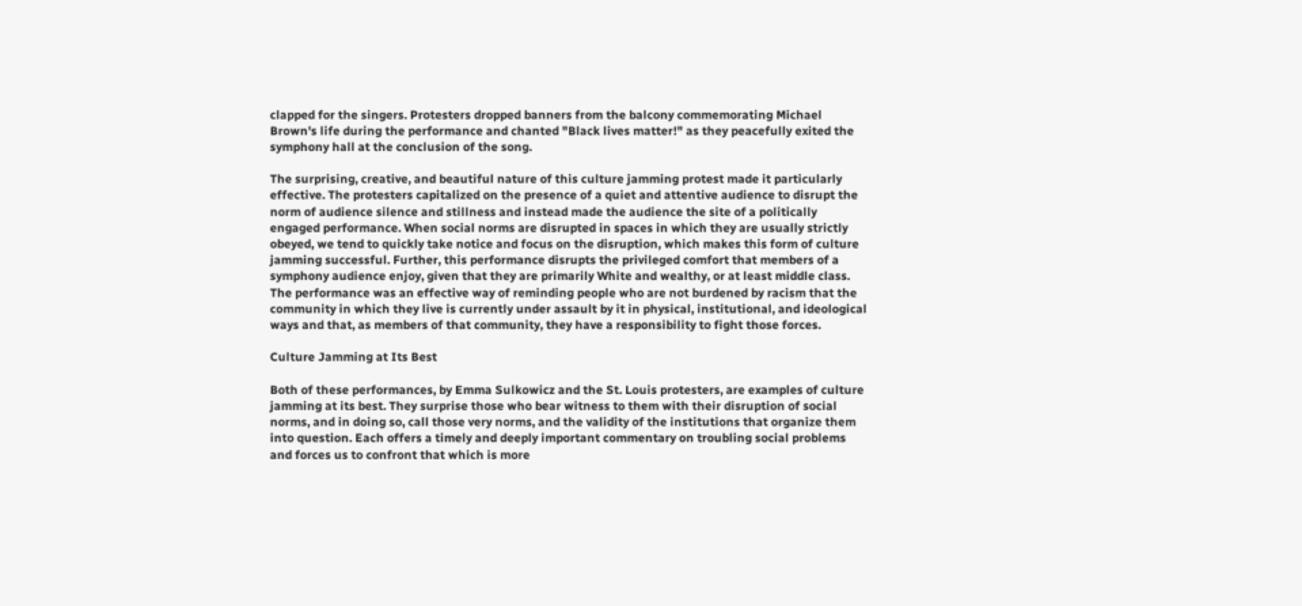clapped for the singers. Protesters dropped banners from the balcony commemorating Michael Brown's life during the performance and chanted "Black lives matter!" as they peacefully exited the symphony hall at the conclusion of the song.

The surprising, creative, and beautiful nature of this culture jamming protest made it particularly effective. The protesters capitalized on the presence of a quiet and attentive audience to disrupt the norm of audience silence and stillness and instead made the audience the site of a politically engaged performance. When social norms are disrupted in spaces in which they are usually strictly obeyed, we tend to quickly take notice and focus on the disruption, which makes this form of culture jamming successful. Further, this performance disrupts the privileged comfort that members of a symphony audience enjoy, given that they are primarily White and wealthy, or at least middle class. The performance was an effective way of reminding people who are not burdened by racism that the community in which they live is currently under assault by it in physical, institutional, and ideological ways and that, as members of that community, they have a responsibility to fight those forces.

Culture Jamming at Its Best

Both of these performances, by Emma Sulkowicz and the St. Louis protesters, are examples of culture jamming at its best. They surprise those who bear witness to them with their disruption of social norms, and in doing so, call those very norms, and the validity of the institutions that organize them into question. Each offers a timely and deeply important commentary on troubling social problems and forces us to confront that which is more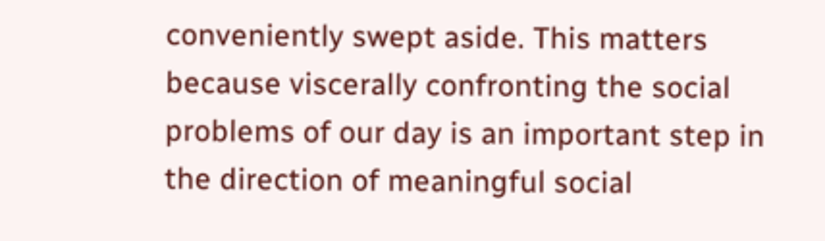conveniently swept aside. This matters because viscerally confronting the social problems of our day is an important step in the direction of meaningful social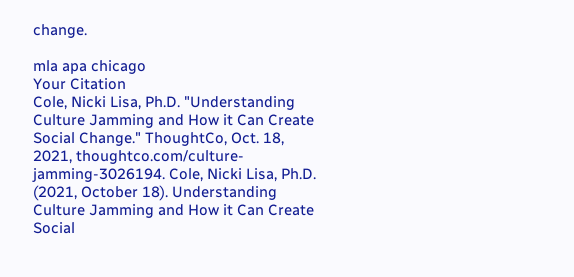change.

mla apa chicago
Your Citation
Cole, Nicki Lisa, Ph.D. "Understanding Culture Jamming and How it Can Create Social Change." ThoughtCo, Oct. 18, 2021, thoughtco.com/culture-jamming-3026194. Cole, Nicki Lisa, Ph.D. (2021, October 18). Understanding Culture Jamming and How it Can Create Social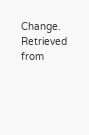Change. Retrieved from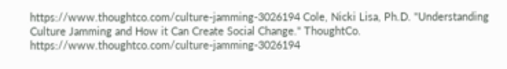https://www.thoughtco.com/culture-jamming-3026194 Cole, Nicki Lisa, Ph.D. "Understanding Culture Jamming and How it Can Create Social Change." ThoughtCo. https://www.thoughtco.com/culture-jamming-3026194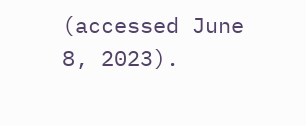(accessed June 8, 2023).